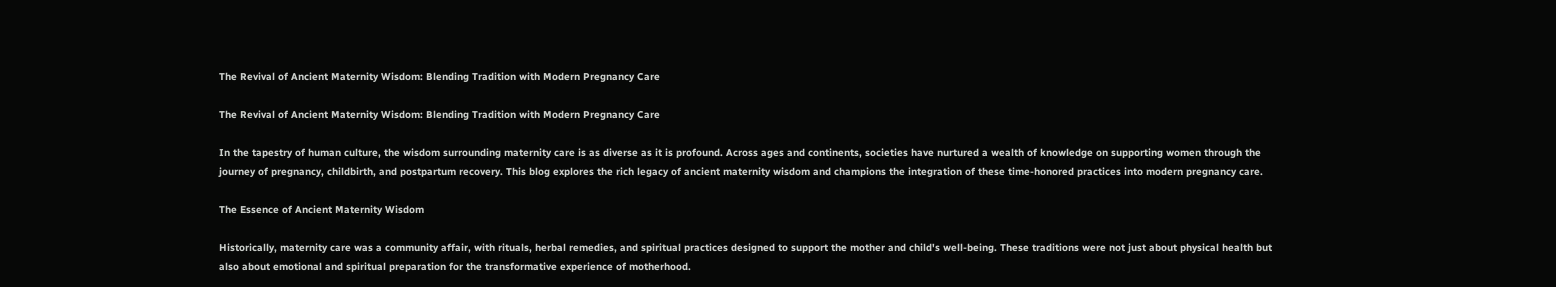The Revival of Ancient Maternity Wisdom: Blending Tradition with Modern Pregnancy Care

The Revival of Ancient Maternity Wisdom: Blending Tradition with Modern Pregnancy Care

In the tapestry of human culture, the wisdom surrounding maternity care is as diverse as it is profound. Across ages and continents, societies have nurtured a wealth of knowledge on supporting women through the journey of pregnancy, childbirth, and postpartum recovery. This blog explores the rich legacy of ancient maternity wisdom and champions the integration of these time-honored practices into modern pregnancy care.

The Essence of Ancient Maternity Wisdom

Historically, maternity care was a community affair, with rituals, herbal remedies, and spiritual practices designed to support the mother and child's well-being. These traditions were not just about physical health but also about emotional and spiritual preparation for the transformative experience of motherhood.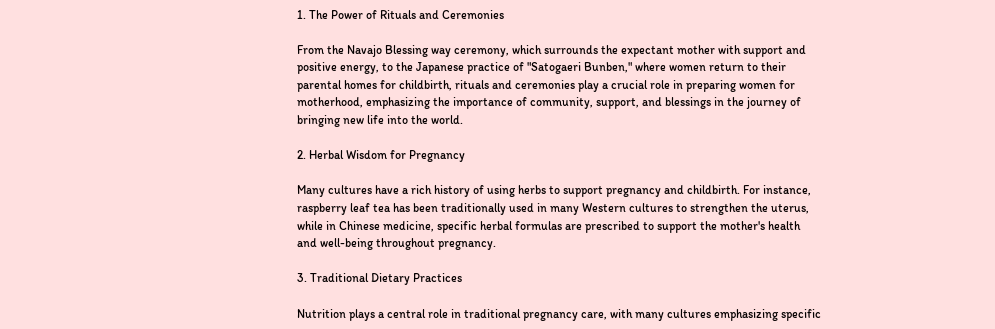1. The Power of Rituals and Ceremonies

From the Navajo Blessing way ceremony, which surrounds the expectant mother with support and positive energy, to the Japanese practice of "Satogaeri Bunben," where women return to their parental homes for childbirth, rituals and ceremonies play a crucial role in preparing women for motherhood, emphasizing the importance of community, support, and blessings in the journey of bringing new life into the world.

2. Herbal Wisdom for Pregnancy

Many cultures have a rich history of using herbs to support pregnancy and childbirth. For instance, raspberry leaf tea has been traditionally used in many Western cultures to strengthen the uterus, while in Chinese medicine, specific herbal formulas are prescribed to support the mother's health and well-being throughout pregnancy.

3. Traditional Dietary Practices

Nutrition plays a central role in traditional pregnancy care, with many cultures emphasizing specific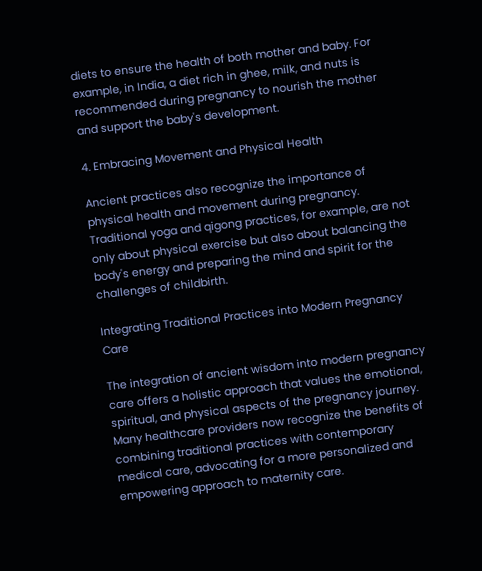diets to ensure the health of both mother and baby. For example, in India, a diet rich in ghee, milk, and nuts is recommended during pregnancy to nourish the mother and support the baby's development.

4. Embracing Movement and Physical Health

Ancient practices also recognize the importance of physical health and movement during pregnancy. Traditional yoga and qigong practices, for example, are not only about physical exercise but also about balancing the body's energy and preparing the mind and spirit for the challenges of childbirth.

Integrating Traditional Practices into Modern Pregnancy Care

The integration of ancient wisdom into modern pregnancy care offers a holistic approach that values the emotional, spiritual, and physical aspects of the pregnancy journey. Many healthcare providers now recognize the benefits of combining traditional practices with contemporary medical care, advocating for a more personalized and empowering approach to maternity care.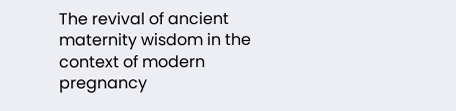The revival of ancient maternity wisdom in the context of modern pregnancy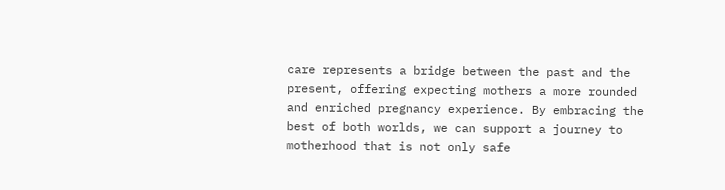care represents a bridge between the past and the present, offering expecting mothers a more rounded and enriched pregnancy experience. By embracing the best of both worlds, we can support a journey to motherhood that is not only safe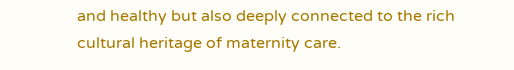and healthy but also deeply connected to the rich cultural heritage of maternity care.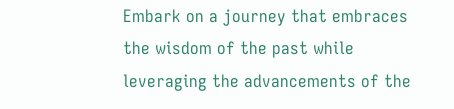Embark on a journey that embraces the wisdom of the past while leveraging the advancements of the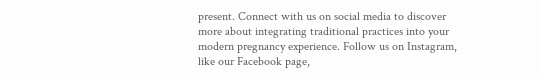present. Connect with us on social media to discover more about integrating traditional practices into your modern pregnancy experience. Follow us on Instagram, like our Facebook page,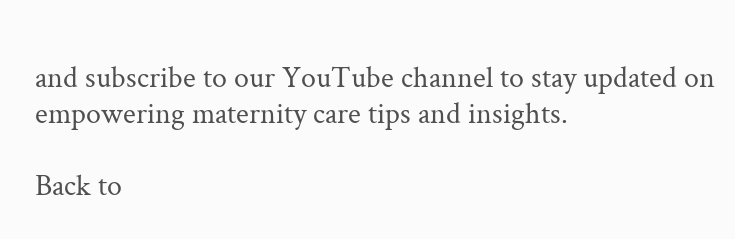and subscribe to our YouTube channel to stay updated on empowering maternity care tips and insights.

Back to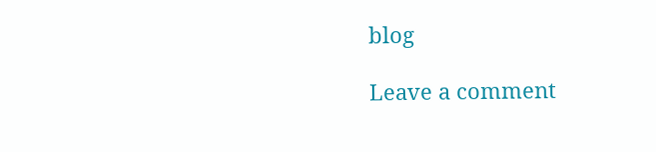blog

Leave a comment